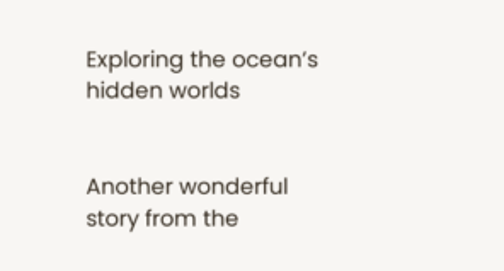Exploring the ocean’s hidden worlds


Another wonderful story from the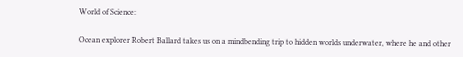World of Science:

Ocean explorer Robert Ballard takes us on a mindbending trip to hidden worlds underwater, where he and other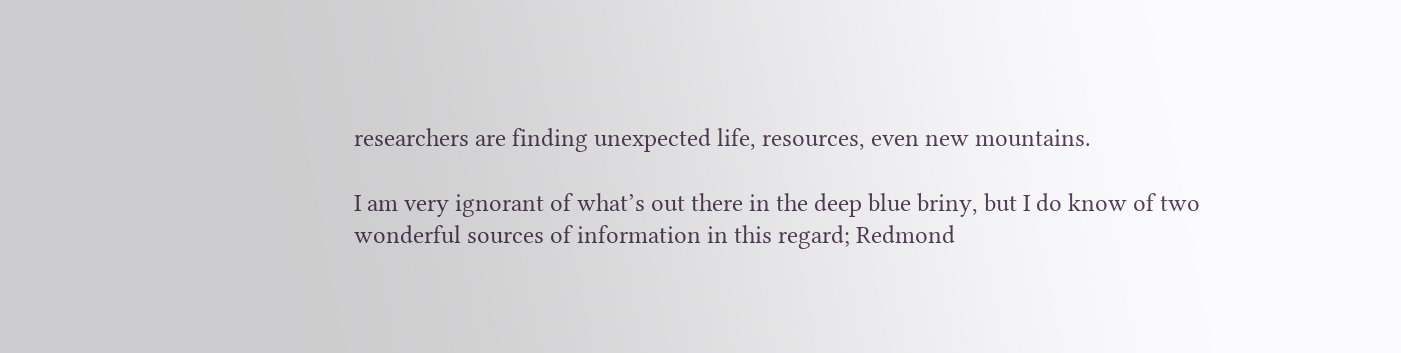researchers are finding unexpected life, resources, even new mountains.

I am very ignorant of what’s out there in the deep blue briny, but I do know of two wonderful sources of information in this regard; Redmond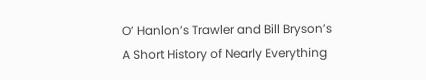O’ Hanlon’s Trawler and Bill Bryson’s A Short History of Nearly Everything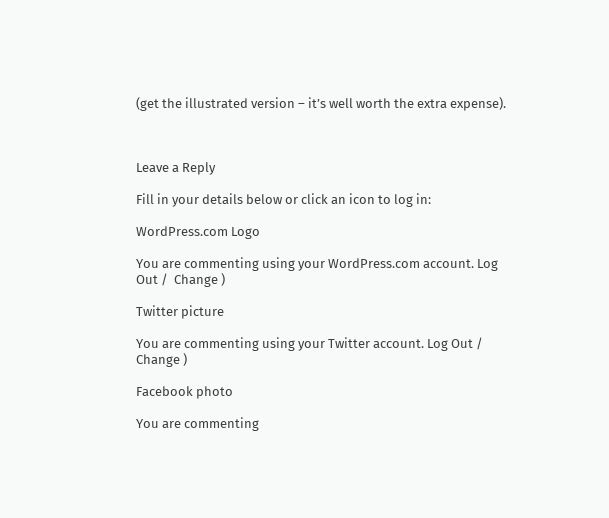(get the illustrated version – it’s well worth the extra expense).



Leave a Reply

Fill in your details below or click an icon to log in:

WordPress.com Logo

You are commenting using your WordPress.com account. Log Out /  Change )

Twitter picture

You are commenting using your Twitter account. Log Out /  Change )

Facebook photo

You are commenting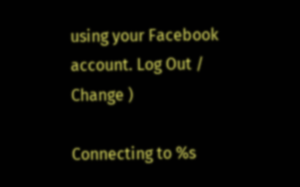using your Facebook account. Log Out /  Change )

Connecting to %s